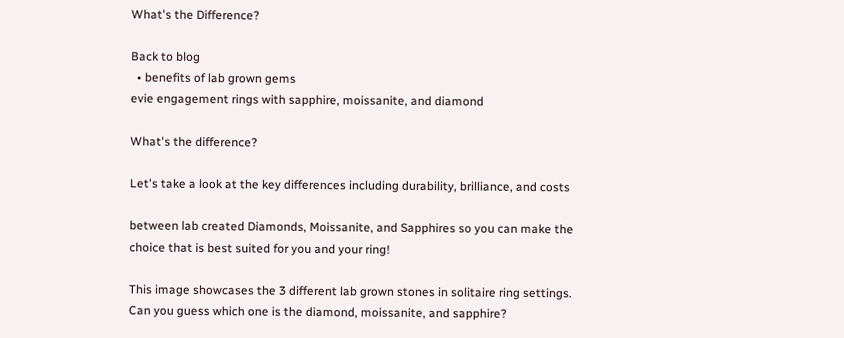What's the Difference?

Back to blog
  • benefits of lab grown gems
evie engagement rings with sapphire, moissanite, and diamond

What's the difference?

Let's take a look at the key differences including durability, brilliance, and costs

between lab created Diamonds, Moissanite, and Sapphires so you can make the choice that is best suited for you and your ring!

This image showcases the 3 different lab grown stones in solitaire ring settings. Can you guess which one is the diamond, moissanite, and sapphire?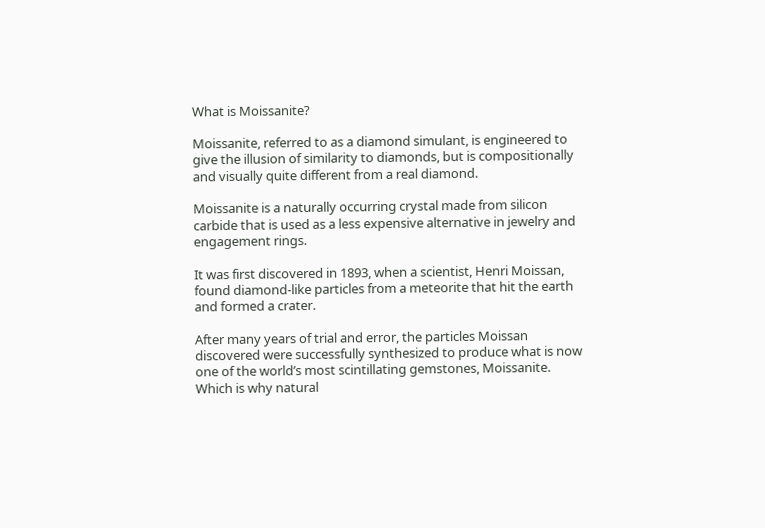What is Moissanite?

Moissanite, referred to as a diamond simulant, is engineered to give the illusion of similarity to diamonds, but is compositionally and visually quite different from a real diamond.

Moissanite is a naturally occurring crystal made from silicon carbide that is used as a less expensive alternative in jewelry and engagement rings.

It was first discovered in 1893, when a scientist, Henri Moissan, found diamond-like particles from a meteorite that hit the earth and formed a crater.

After many years of trial and error, the particles Moissan discovered were successfully synthesized to produce what is now one of the world’s most scintillating gemstones, Moissanite. Which is why natural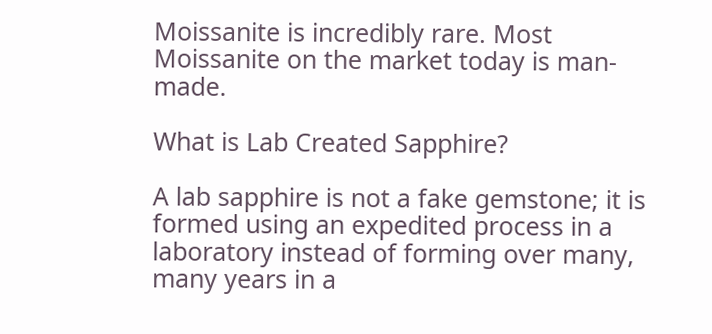Moissanite is incredibly rare. Most Moissanite on the market today is man-made.

What is Lab Created Sapphire?

A lab sapphire is not a fake gemstone; it is formed using an expedited process in a laboratory instead of forming over many, many years in a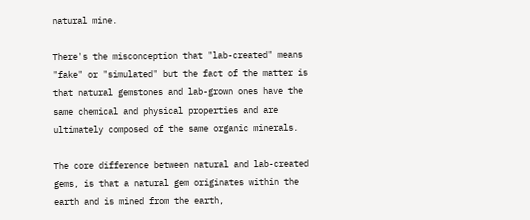natural mine.

There's the misconception that "lab-created" means "fake" or "simulated" but the fact of the matter is that natural gemstones and lab-grown ones have the same chemical and physical properties and are ultimately composed of the same organic minerals.

The core difference between natural and lab-created gems, is that a natural gem originates within the earth and is mined from the earth,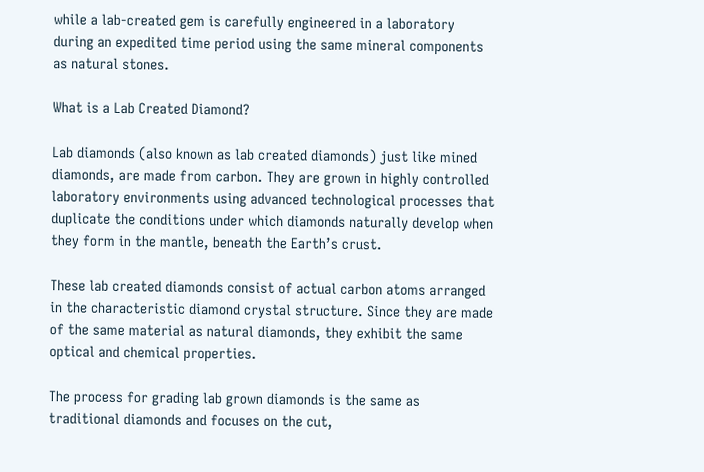while a lab-created gem is carefully engineered in a laboratory during an expedited time period using the same mineral components as natural stones.

What is a Lab Created Diamond?

Lab diamonds (also known as lab created diamonds) just like mined diamonds, are made from carbon. They are grown in highly controlled laboratory environments using advanced technological processes that duplicate the conditions under which diamonds naturally develop when they form in the mantle, beneath the Earth’s crust.

These lab created diamonds consist of actual carbon atoms arranged in the characteristic diamond crystal structure. Since they are made of the same material as natural diamonds, they exhibit the same optical and chemical properties.

The process for grading lab grown diamonds is the same as traditional diamonds and focuses on the cut,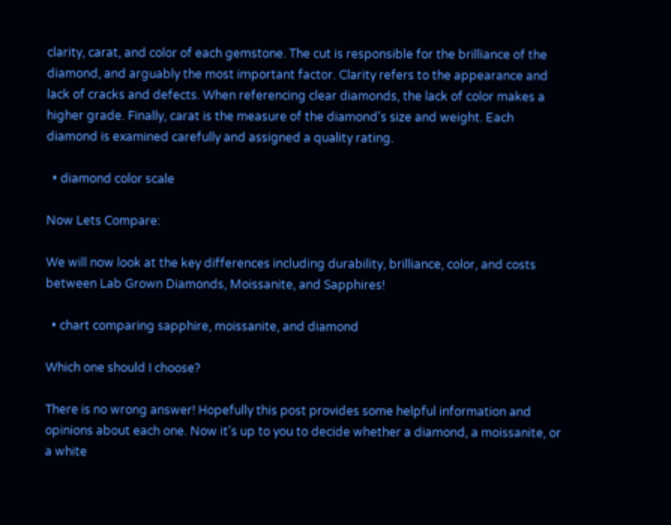clarity, carat, and color of each gemstone. The cut is responsible for the brilliance of the diamond, and arguably the most important factor. Clarity refers to the appearance and lack of cracks and defects. When referencing clear diamonds, the lack of color makes a higher grade. Finally, carat is the measure of the diamond's size and weight. Each diamond is examined carefully and assigned a quality rating.

  • diamond color scale

Now Lets Compare:

We will now look at the key differences including durability, brilliance, color, and costs between Lab Grown Diamonds, Moissanite, and Sapphires!

  • chart comparing sapphire, moissanite, and diamond

Which one should I choose?

There is no wrong answer! Hopefully this post provides some helpful information and opinions about each one. Now it's up to you to decide whether a diamond, a moissanite, or a white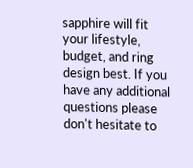sapphire will fit your lifestyle, budget, and ring design best. If you have any additional questions please don't hesitate to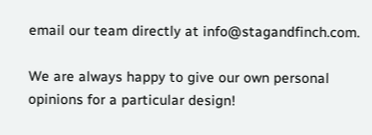email our team directly at info@stagandfinch.com.

We are always happy to give our own personal opinions for a particular design!